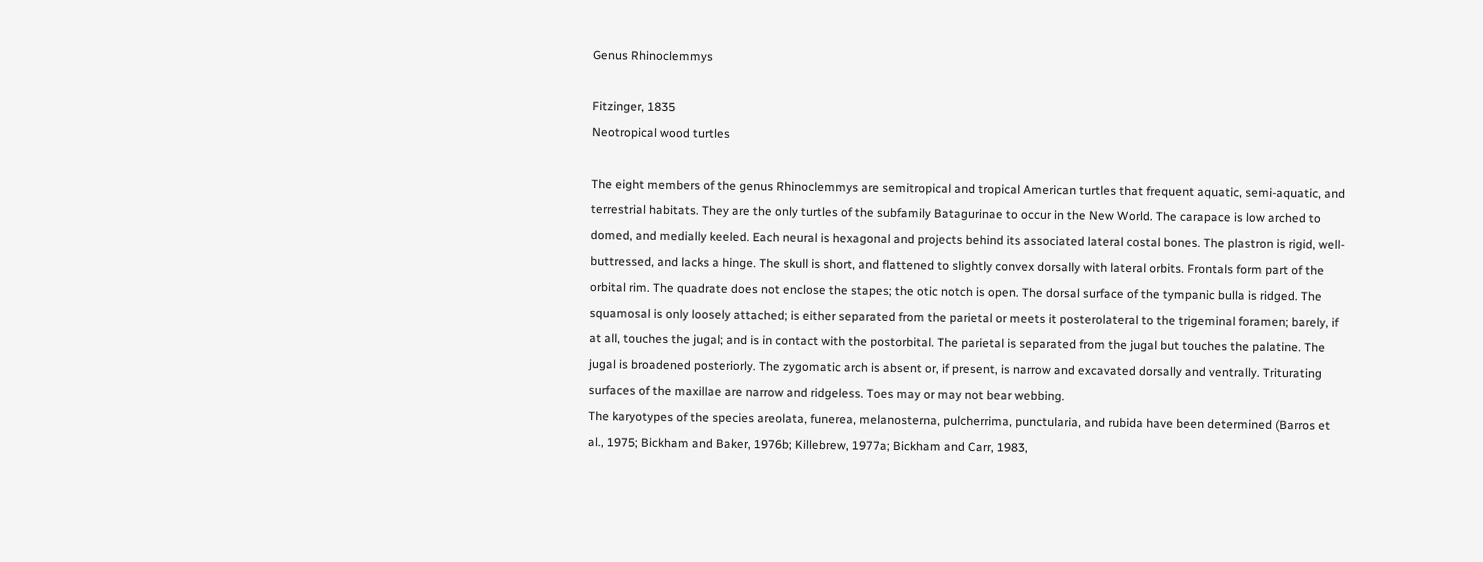Genus Rhinoclemmys

Fitzinger, 1835
Neotropical wood turtles

The eight members of the genus Rhinoclemmys are semitropical and tropical American turtles that frequent aquatic, semi-aquatic, and terrestrial habitats. They are the only turtles of the subfamily Batagurinae to occur in the New World. The carapace is low arched to domed, and medially keeled. Each neural is hexagonal and projects behind its associated lateral costal bones. The plastron is rigid, well-buttressed, and lacks a hinge. The skull is short, and flattened to slightly convex dorsally with lateral orbits. Frontals form part of the orbital rim. The quadrate does not enclose the stapes; the otic notch is open. The dorsal surface of the tympanic bulla is ridged. The squamosal is only loosely attached; is either separated from the parietal or meets it posterolateral to the trigeminal foramen; barely, if at all, touches the jugal; and is in contact with the postorbital. The parietal is separated from the jugal but touches the palatine. The jugal is broadened posteriorly. The zygomatic arch is absent or, if present, is narrow and excavated dorsally and ventrally. Triturating surfaces of the maxillae are narrow and ridgeless. Toes may or may not bear webbing.
The karyotypes of the species areolata, funerea, melanosterna, pulcherrima, punctularia, and rubida have been determined (Barros et al., 1975; Bickham and Baker, 1976b; Killebrew, 1977a; Bickham and Carr, 1983,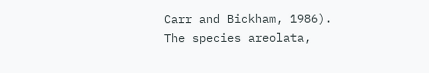Carr and Bickham, 1986). The species areolata,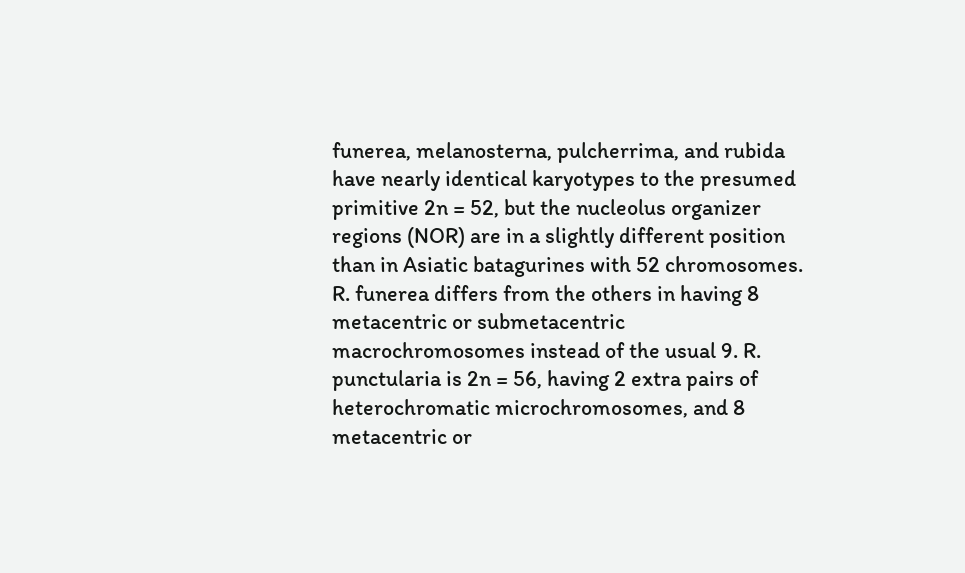funerea, melanosterna, pulcherrima, and rubida have nearly identical karyotypes to the presumed primitive 2n = 52, but the nucleolus organizer regions (NOR) are in a slightly different position than in Asiatic batagurines with 52 chromosomes. R. funerea differs from the others in having 8 metacentric or submetacentric macrochromosomes instead of the usual 9. R. punctularia is 2n = 56, having 2 extra pairs of heterochromatic microchromosomes, and 8 metacentric or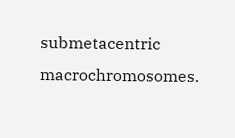submetacentric macrochromosomes.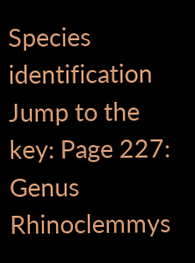Species identification
Jump to the key: Page 227: Genus Rhinoclemmys